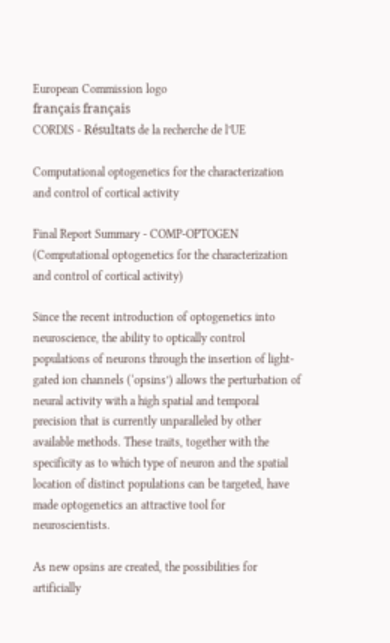European Commission logo
français français
CORDIS - Résultats de la recherche de l’UE

Computational optogenetics for the characterization and control of cortical activity

Final Report Summary - COMP-OPTOGEN (Computational optogenetics for the characterization and control of cortical activity)

Since the recent introduction of optogenetics into neuroscience, the ability to optically control populations of neurons through the insertion of light-gated ion channels (‘opsins’) allows the perturbation of neural activity with a high spatial and temporal precision that is currently unparalleled by other available methods. These traits, together with the specificity as to which type of neuron and the spatial location of distinct populations can be targeted, have made optogenetics an attractive tool for neuroscientists.

As new opsins are created, the possibilities for artificially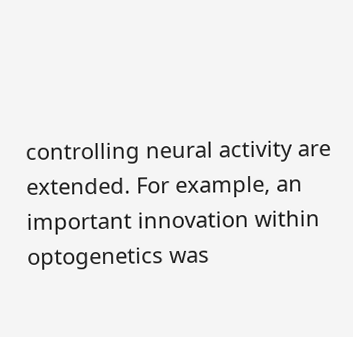controlling neural activity are extended. For example, an important innovation within optogenetics was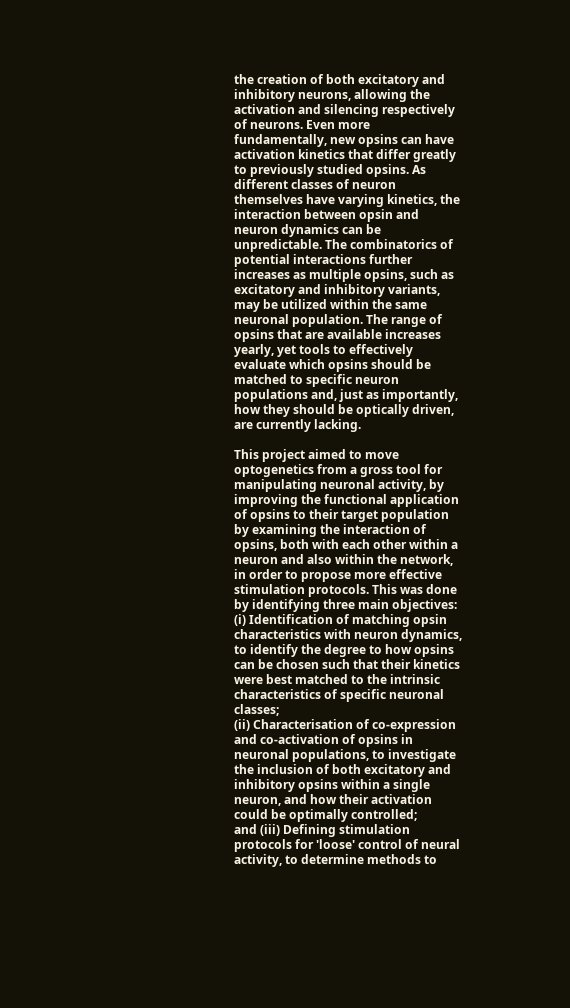the creation of both excitatory and inhibitory neurons, allowing the activation and silencing respectively of neurons. Even more fundamentally, new opsins can have activation kinetics that differ greatly to previously studied opsins. As different classes of neuron themselves have varying kinetics, the interaction between opsin and neuron dynamics can be unpredictable. The combinatorics of potential interactions further increases as multiple opsins, such as excitatory and inhibitory variants, may be utilized within the same neuronal population. The range of opsins that are available increases yearly, yet tools to effectively evaluate which opsins should be matched to specific neuron populations and, just as importantly, how they should be optically driven, are currently lacking.

This project aimed to move optogenetics from a gross tool for manipulating neuronal activity, by improving the functional application of opsins to their target population by examining the interaction of opsins, both with each other within a neuron and also within the network, in order to propose more effective stimulation protocols. This was done by identifying three main objectives:
(i) Identification of matching opsin characteristics with neuron dynamics, to identify the degree to how opsins can be chosen such that their kinetics were best matched to the intrinsic characteristics of specific neuronal classes;
(ii) Characterisation of co-expression and co-activation of opsins in neuronal populations, to investigate the inclusion of both excitatory and inhibitory opsins within a single neuron, and how their activation could be optimally controlled;
and (iii) Defining stimulation protocols for 'loose' control of neural activity, to determine methods to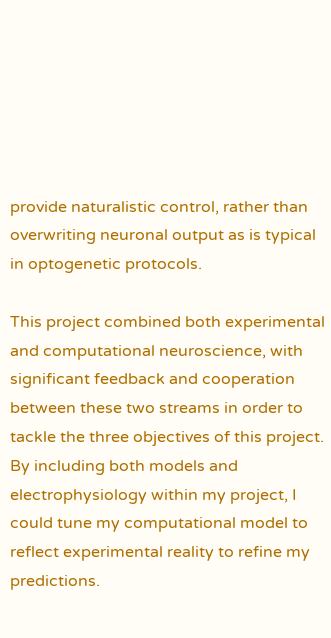provide naturalistic control, rather than overwriting neuronal output as is typical in optogenetic protocols.

This project combined both experimental and computational neuroscience, with significant feedback and cooperation between these two streams in order to tackle the three objectives of this project. By including both models and electrophysiology within my project, I could tune my computational model to reflect experimental reality to refine my predictions.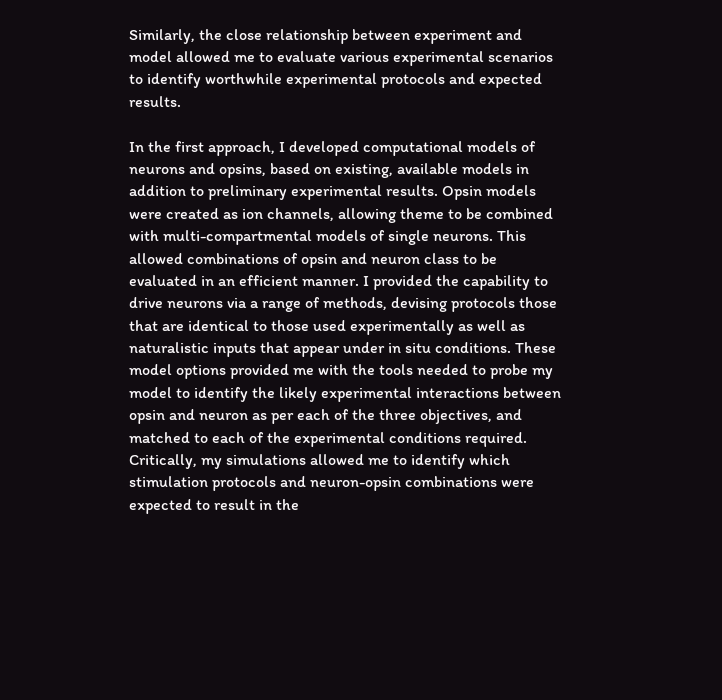Similarly, the close relationship between experiment and model allowed me to evaluate various experimental scenarios to identify worthwhile experimental protocols and expected results.

In the first approach, I developed computational models of neurons and opsins, based on existing, available models in addition to preliminary experimental results. Opsin models were created as ion channels, allowing theme to be combined with multi-compartmental models of single neurons. This allowed combinations of opsin and neuron class to be evaluated in an efficient manner. I provided the capability to drive neurons via a range of methods, devising protocols those that are identical to those used experimentally as well as naturalistic inputs that appear under in situ conditions. These model options provided me with the tools needed to probe my model to identify the likely experimental interactions between opsin and neuron as per each of the three objectives, and matched to each of the experimental conditions required. Critically, my simulations allowed me to identify which stimulation protocols and neuron-opsin combinations were expected to result in the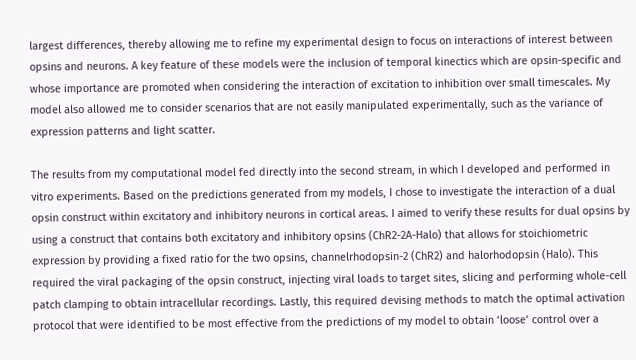largest differences, thereby allowing me to refine my experimental design to focus on interactions of interest between opsins and neurons. A key feature of these models were the inclusion of temporal kinectics which are opsin-specific and whose importance are promoted when considering the interaction of excitation to inhibition over small timescales. My model also allowed me to consider scenarios that are not easily manipulated experimentally, such as the variance of expression patterns and light scatter.

The results from my computational model fed directly into the second stream, in which I developed and performed in vitro experiments. Based on the predictions generated from my models, I chose to investigate the interaction of a dual opsin construct within excitatory and inhibitory neurons in cortical areas. I aimed to verify these results for dual opsins by using a construct that contains both excitatory and inhibitory opsins (ChR2-2A-Halo) that allows for stoichiometric expression by providing a fixed ratio for the two opsins, channelrhodopsin-2 (ChR2) and halorhodopsin (Halo). This required the viral packaging of the opsin construct, injecting viral loads to target sites, slicing and performing whole-cell patch clamping to obtain intracellular recordings. Lastly, this required devising methods to match the optimal activation protocol that were identified to be most effective from the predictions of my model to obtain ‘loose’ control over a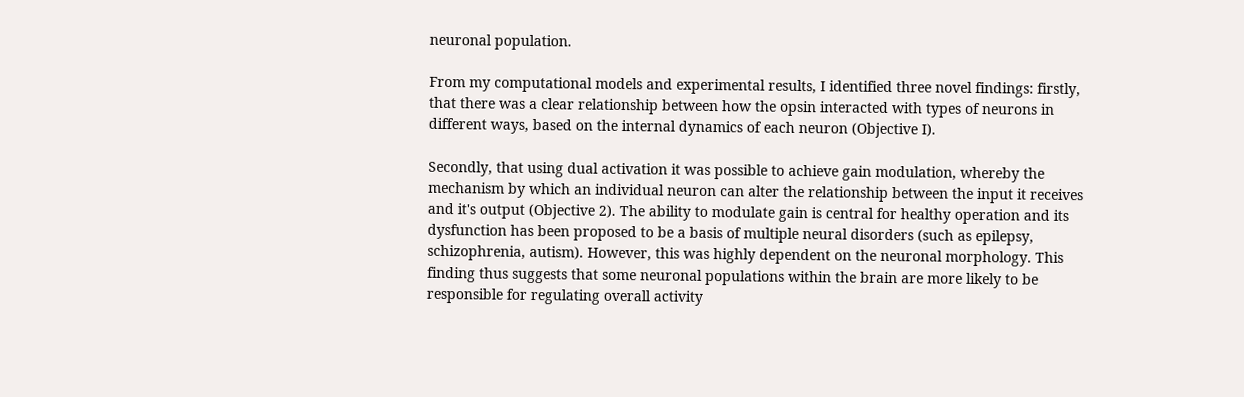neuronal population.

From my computational models and experimental results, I identified three novel findings: firstly, that there was a clear relationship between how the opsin interacted with types of neurons in different ways, based on the internal dynamics of each neuron (Objective I).

Secondly, that using dual activation it was possible to achieve gain modulation, whereby the mechanism by which an individual neuron can alter the relationship between the input it receives and it's output (Objective 2). The ability to modulate gain is central for healthy operation and its dysfunction has been proposed to be a basis of multiple neural disorders (such as epilepsy, schizophrenia, autism). However, this was highly dependent on the neuronal morphology. This finding thus suggests that some neuronal populations within the brain are more likely to be responsible for regulating overall activity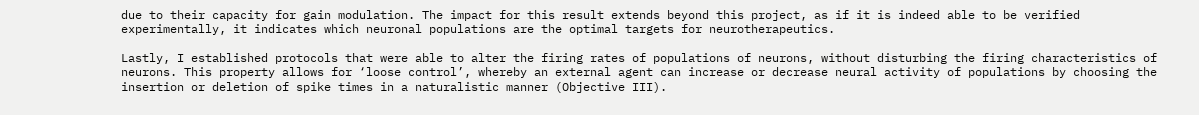due to their capacity for gain modulation. The impact for this result extends beyond this project, as if it is indeed able to be verified experimentally, it indicates which neuronal populations are the optimal targets for neurotherapeutics.

Lastly, I established protocols that were able to alter the firing rates of populations of neurons, without disturbing the firing characteristics of neurons. This property allows for ‘loose control’, whereby an external agent can increase or decrease neural activity of populations by choosing the insertion or deletion of spike times in a naturalistic manner (Objective III).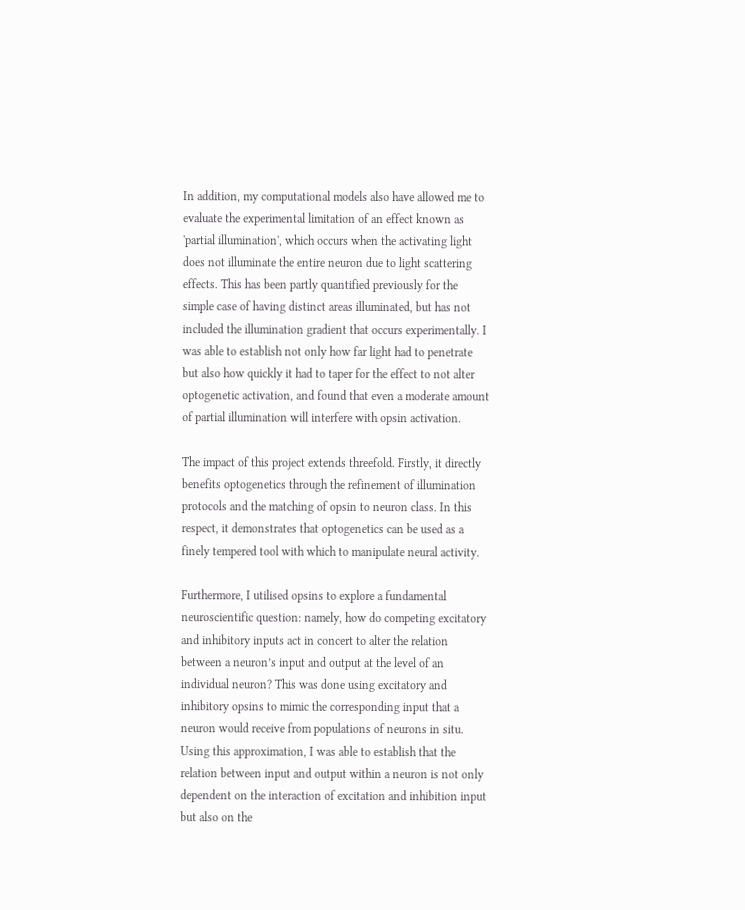In addition, my computational models also have allowed me to evaluate the experimental limitation of an effect known as 'partial illumination', which occurs when the activating light does not illuminate the entire neuron due to light scattering effects. This has been partly quantified previously for the simple case of having distinct areas illuminated, but has not included the illumination gradient that occurs experimentally. I was able to establish not only how far light had to penetrate but also how quickly it had to taper for the effect to not alter optogenetic activation, and found that even a moderate amount of partial illumination will interfere with opsin activation.

The impact of this project extends threefold. Firstly, it directly benefits optogenetics through the refinement of illumination protocols and the matching of opsin to neuron class. In this respect, it demonstrates that optogenetics can be used as a finely tempered tool with which to manipulate neural activity.

Furthermore, I utilised opsins to explore a fundamental neuroscientific question: namely, how do competing excitatory and inhibitory inputs act in concert to alter the relation between a neuron’s input and output at the level of an individual neuron? This was done using excitatory and inhibitory opsins to mimic the corresponding input that a neuron would receive from populations of neurons in situ. Using this approximation, I was able to establish that the relation between input and output within a neuron is not only dependent on the interaction of excitation and inhibition input but also on the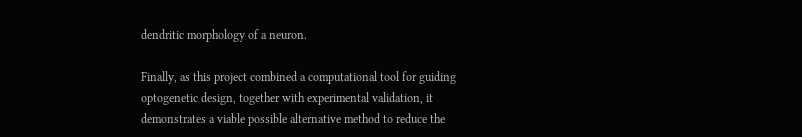dendritic morphology of a neuron.

Finally, as this project combined a computational tool for guiding optogenetic design, together with experimental validation, it demonstrates a viable possible alternative method to reduce the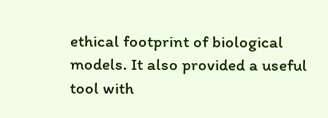ethical footprint of biological models. It also provided a useful tool with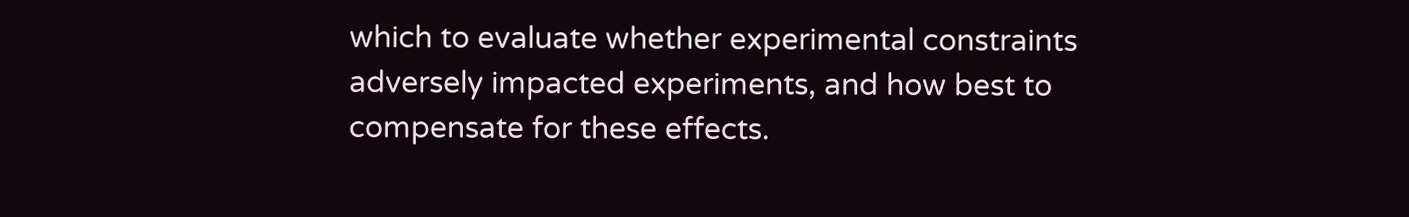which to evaluate whether experimental constraints adversely impacted experiments, and how best to compensate for these effects.